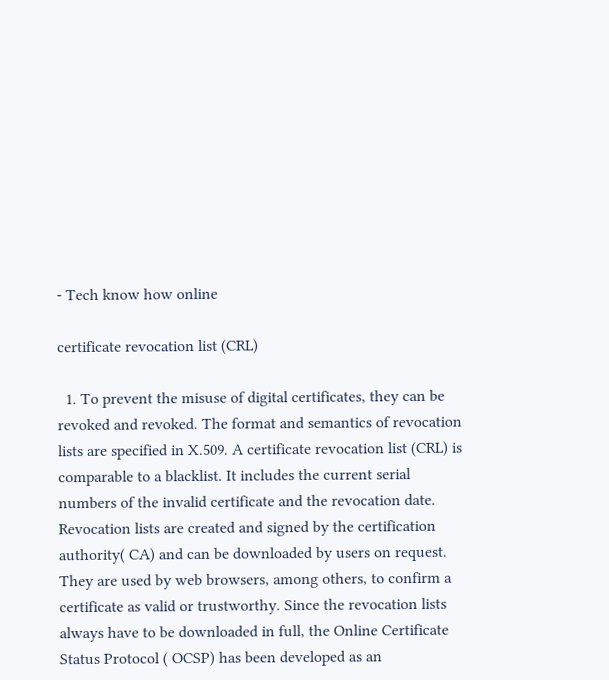- Tech know how online

certificate revocation list (CRL)

  1. To prevent the misuse of digital certificates, they can be revoked and revoked. The format and semantics of revocation lists are specified in X.509. A certificate revocation list (CRL) is comparable to a blacklist. It includes the current serial numbers of the invalid certificate and the revocation date. Revocation lists are created and signed by the certification authority( CA) and can be downloaded by users on request. They are used by web browsers, among others, to confirm a certificate as valid or trustworthy. Since the revocation lists always have to be downloaded in full, the Online Certificate Status Protocol ( OCSP) has been developed as an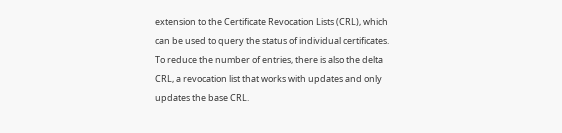extension to the Certificate Revocation Lists (CRL), which can be used to query the status of individual certificates. To reduce the number of entries, there is also the delta CRL, a revocation list that works with updates and only updates the base CRL.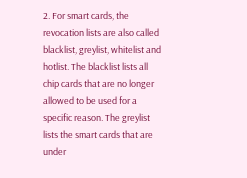2. For smart cards, the revocation lists are also called blacklist, greylist, whitelist and hotlist. The blacklist lists all chip cards that are no longer allowed to be used for a specific reason. The greylist lists the smart cards that are under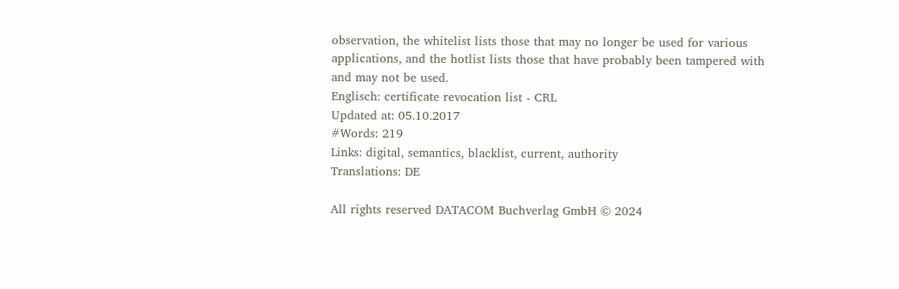observation, the whitelist lists those that may no longer be used for various applications, and the hotlist lists those that have probably been tampered with and may not be used.
Englisch: certificate revocation list - CRL
Updated at: 05.10.2017
#Words: 219
Links: digital, semantics, blacklist, current, authority
Translations: DE

All rights reserved DATACOM Buchverlag GmbH © 2024